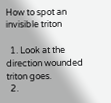How to spot an invisible triton

  1. Look at the direction wounded triton goes.
  2.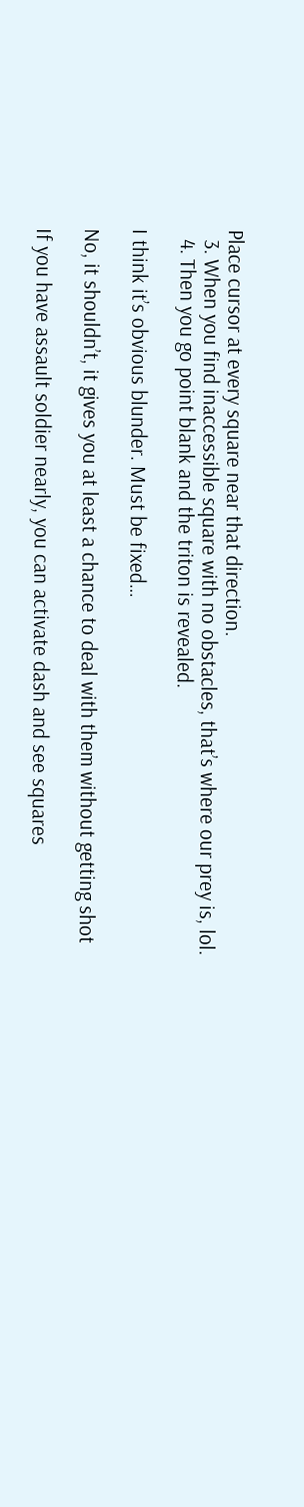Place cursor at every square near that direction.
  3. When you find inaccessible square with no obstacles, that’s where our prey is, lol.
  4. Then you go point blank and the triton is revealed.

I think it’s obvious blunder. Must be fixed…

No, it shouldn’t, it gives you at least a chance to deal with them without getting shot

If you have assault soldier nearly, you can activate dash and see squares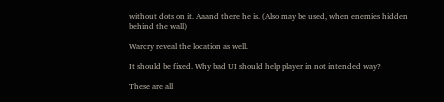without dots on it. Aaand there he is. (Also may be used, when enemies hidden behind the wall)

Warcry reveal the location as well.

It should be fixed. Why bad UI should help player in not intended way?

These are all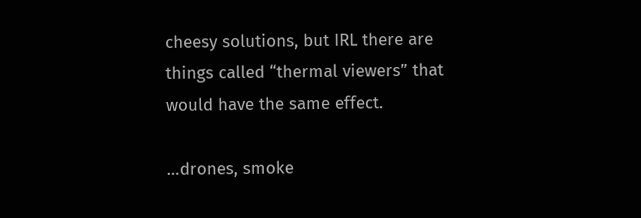cheesy solutions, but IRL there are things called “thermal viewers” that would have the same effect.

…drones, smoke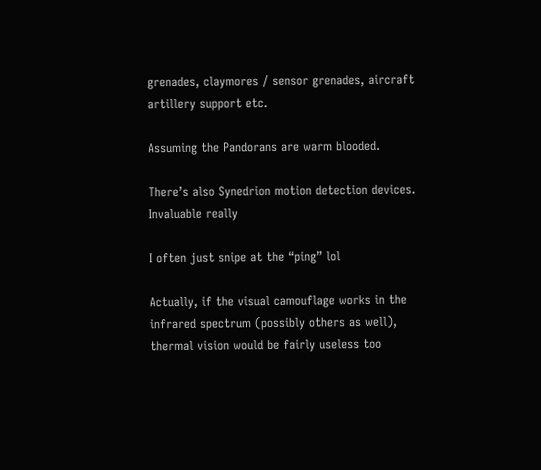grenades, claymores / sensor grenades, aircraft artillery support etc.

Assuming the Pandorans are warm blooded.

There’s also Synedrion motion detection devices. Invaluable really

I often just snipe at the “ping” lol

Actually, if the visual camouflage works in the infrared spectrum (possibly others as well), thermal vision would be fairly useless too